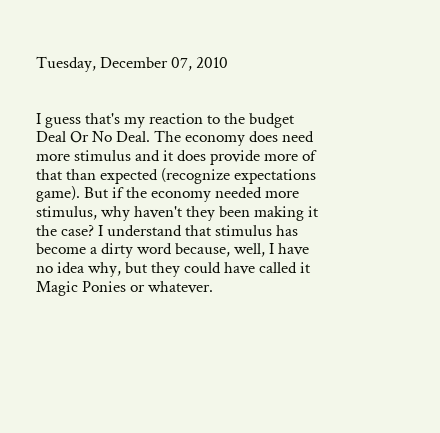Tuesday, December 07, 2010


I guess that's my reaction to the budget Deal Or No Deal. The economy does need more stimulus and it does provide more of that than expected (recognize expectations game). But if the economy needed more stimulus, why haven't they been making it the case? I understand that stimulus has become a dirty word because, well, I have no idea why, but they could have called it Magic Ponies or whatever.